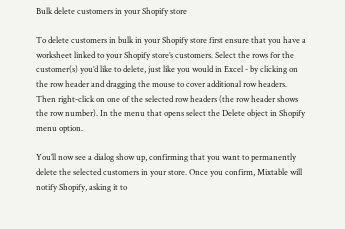Bulk delete customers in your Shopify store

To delete customers in bulk in your Shopify store first ensure that you have a worksheet linked to your Shopify store’s customers. Select the rows for the customer(s) you’d like to delete, just like you would in Excel - by clicking on the row header and dragging the mouse to cover additional row headers. Then right-click on one of the selected row headers (the row header shows the row number). In the menu that opens select the Delete object in Shopify menu option.

You’ll now see a dialog show up, confirming that you want to permanently delete the selected customers in your store. Once you confirm, Mixtable will notify Shopify, asking it to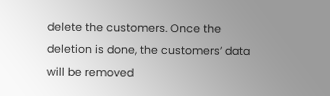delete the customers. Once the deletion is done, the customers’ data will be removed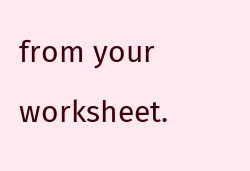from your worksheet.